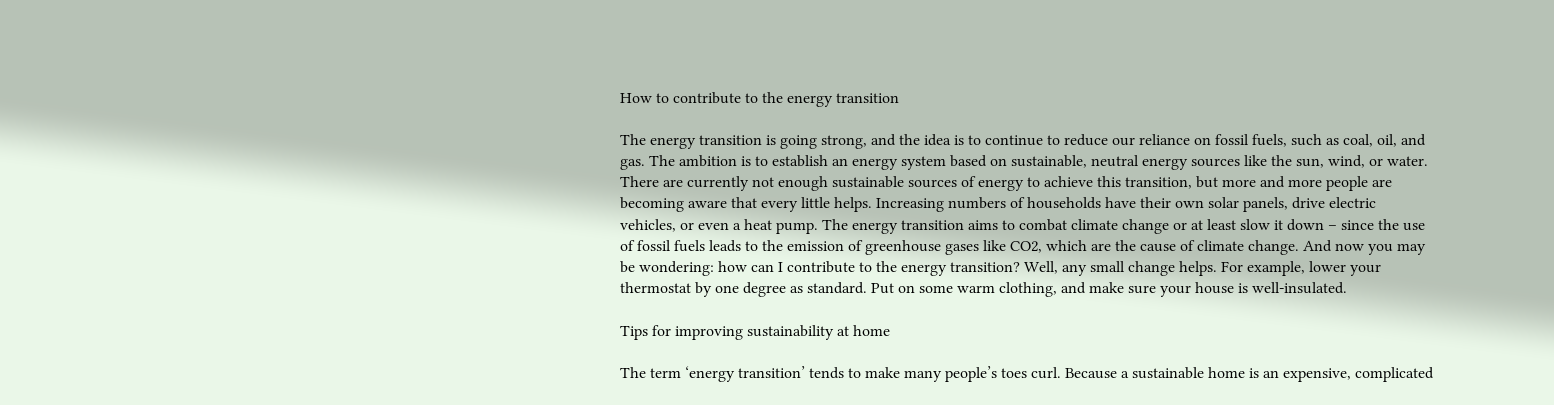How to contribute to the energy transition

The energy transition is going strong, and the idea is to continue to reduce our reliance on fossil fuels, such as coal, oil, and gas. The ambition is to establish an energy system based on sustainable, neutral energy sources like the sun, wind, or water. There are currently not enough sustainable sources of energy to achieve this transition, but more and more people are becoming aware that every little helps. Increasing numbers of households have their own solar panels, drive electric vehicles, or even a heat pump. The energy transition aims to combat climate change or at least slow it down – since the use of fossil fuels leads to the emission of greenhouse gases like CO2, which are the cause of climate change. And now you may be wondering: how can I contribute to the energy transition? Well, any small change helps. For example, lower your thermostat by one degree as standard. Put on some warm clothing, and make sure your house is well-insulated.

Tips for improving sustainability at home

The term ‘energy transition’ tends to make many people’s toes curl. Because a sustainable home is an expensive, complicated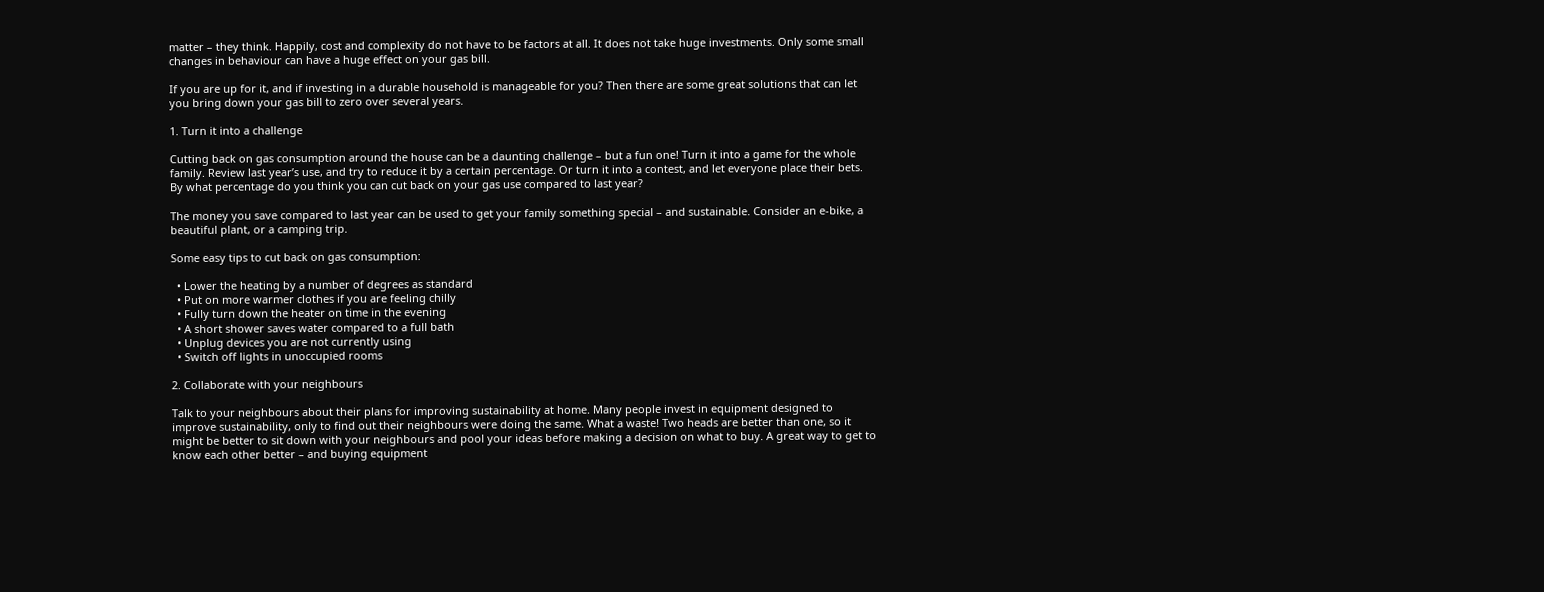matter – they think. Happily, cost and complexity do not have to be factors at all. It does not take huge investments. Only some small changes in behaviour can have a huge effect on your gas bill.

If you are up for it, and if investing in a durable household is manageable for you? Then there are some great solutions that can let you bring down your gas bill to zero over several years.

1. Turn it into a challenge

Cutting back on gas consumption around the house can be a daunting challenge – but a fun one! Turn it into a game for the whole family. Review last year’s use, and try to reduce it by a certain percentage. Or turn it into a contest, and let everyone place their bets. By what percentage do you think you can cut back on your gas use compared to last year?

The money you save compared to last year can be used to get your family something special – and sustainable. Consider an e-bike, a beautiful plant, or a camping trip.

Some easy tips to cut back on gas consumption:

  • Lower the heating by a number of degrees as standard
  • Put on more warmer clothes if you are feeling chilly
  • Fully turn down the heater on time in the evening
  • A short shower saves water compared to a full bath
  • Unplug devices you are not currently using
  • Switch off lights in unoccupied rooms

2. Collaborate with your neighbours

Talk to your neighbours about their plans for improving sustainability at home. Many people invest in equipment designed to improve sustainability, only to find out their neighbours were doing the same. What a waste! Two heads are better than one, so it might be better to sit down with your neighbours and pool your ideas before making a decision on what to buy. A great way to get to know each other better – and buying equipment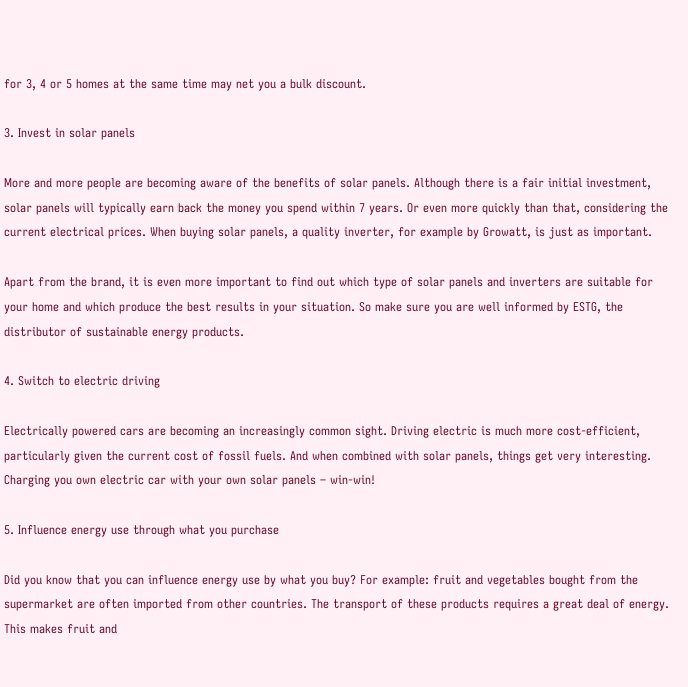for 3, 4 or 5 homes at the same time may net you a bulk discount.

3. Invest in solar panels

More and more people are becoming aware of the benefits of solar panels. Although there is a fair initial investment, solar panels will typically earn back the money you spend within 7 years. Or even more quickly than that, considering the current electrical prices. When buying solar panels, a quality inverter, for example by Growatt, is just as important.

Apart from the brand, it is even more important to find out which type of solar panels and inverters are suitable for your home and which produce the best results in your situation. So make sure you are well informed by ESTG, the distributor of sustainable energy products.

4. Switch to electric driving

Electrically powered cars are becoming an increasingly common sight. Driving electric is much more cost-efficient, particularly given the current cost of fossil fuels. And when combined with solar panels, things get very interesting. Charging you own electric car with your own solar panels – win-win!

5. Influence energy use through what you purchase

Did you know that you can influence energy use by what you buy? For example: fruit and vegetables bought from the supermarket are often imported from other countries. The transport of these products requires a great deal of energy. This makes fruit and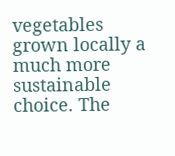vegetables grown locally a much more sustainable choice. The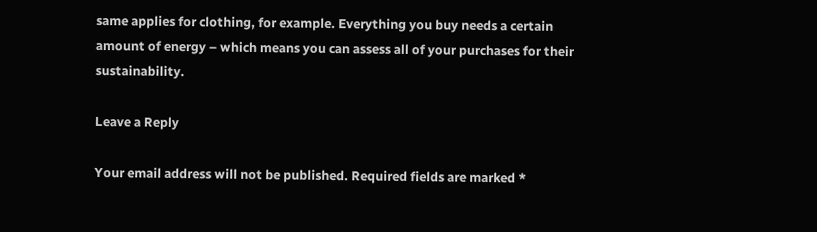same applies for clothing, for example. Everything you buy needs a certain amount of energy – which means you can assess all of your purchases for their sustainability.

Leave a Reply

Your email address will not be published. Required fields are marked *